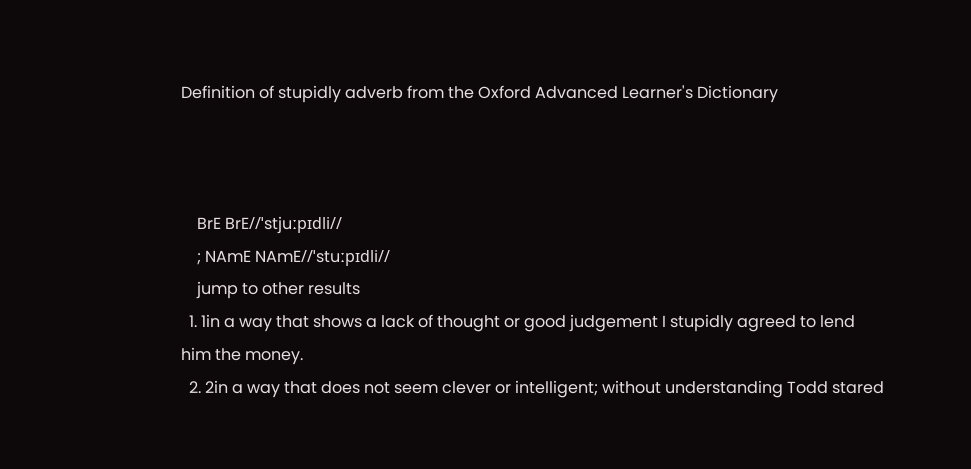Definition of stupidly adverb from the Oxford Advanced Learner's Dictionary



    BrE BrE//ˈstjuːpɪdli//
    ; NAmE NAmE//ˈstuːpɪdli//
    jump to other results
  1. 1in a way that shows a lack of thought or good judgement I stupidly agreed to lend him the money.
  2. 2in a way that does not seem clever or intelligent; without understanding Todd stared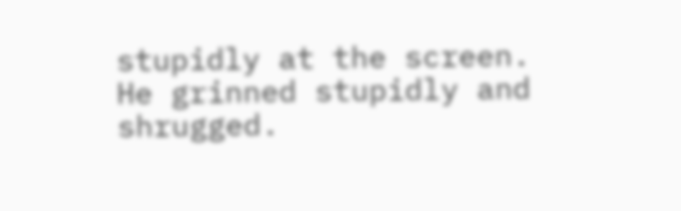stupidly at the screen. He grinned stupidly and shrugged.